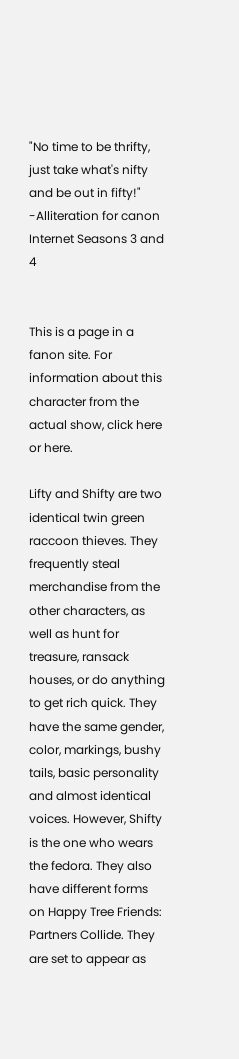"No time to be thrifty, just take what's nifty and be out in fifty!"
-Alliteration for canon Internet Seasons 3 and 4


This is a page in a fanon site. For information about this character from the actual show, click here or here.

Lifty and Shifty are two identical twin green raccoon thieves. They frequently steal merchandise from the other characters, as well as hunt for treasure, ransack houses, or do anything to get rich quick. They have the same gender, color, markings, bushy tails, basic personality and almost identical voices. However, Shifty is the one who wears the fedora. They also have different forms on Happy Tree Friends: Partners Collide. They are set to appear as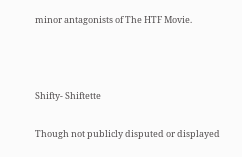minor antagonists of The HTF Movie.



Shifty- Shiftette

Though not publicly disputed or displayed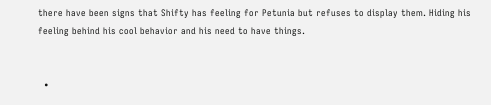there have been signs that Shifty has feeling for Petunia but refuses to display them. Hiding his feeling behind his cool behavior and his need to have things.


  •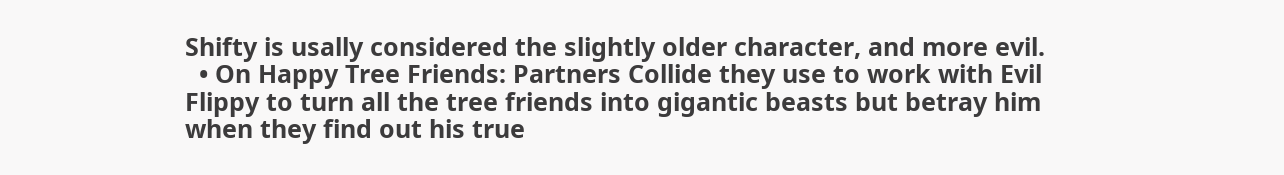Shifty is usally considered the slightly older character, and more evil.
  • On Happy Tree Friends: Partners Collide they use to work with Evil Flippy to turn all the tree friends into gigantic beasts but betray him when they find out his true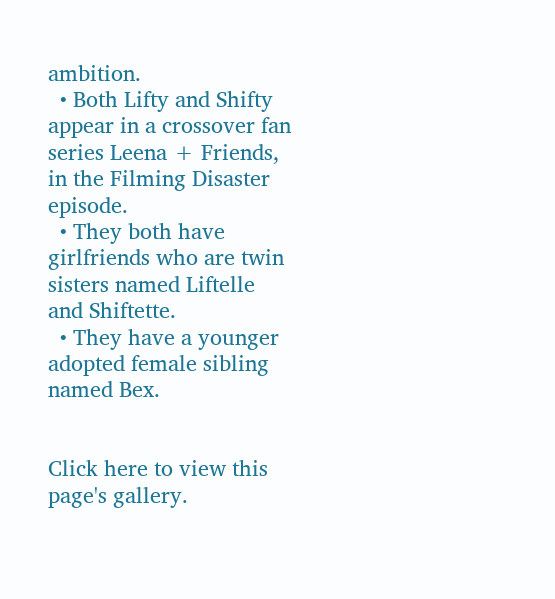ambition.
  • Both Lifty and Shifty appear in a crossover fan series Leena + Friends, in the Filming Disaster episode.
  • They both have girlfriends who are twin sisters named Liftelle and Shiftette.
  • They have a younger adopted female sibling named Bex.


Click here to view this page's gallery.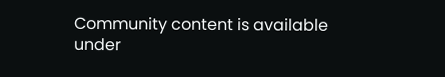Community content is available under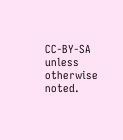CC-BY-SA unless otherwise noted.